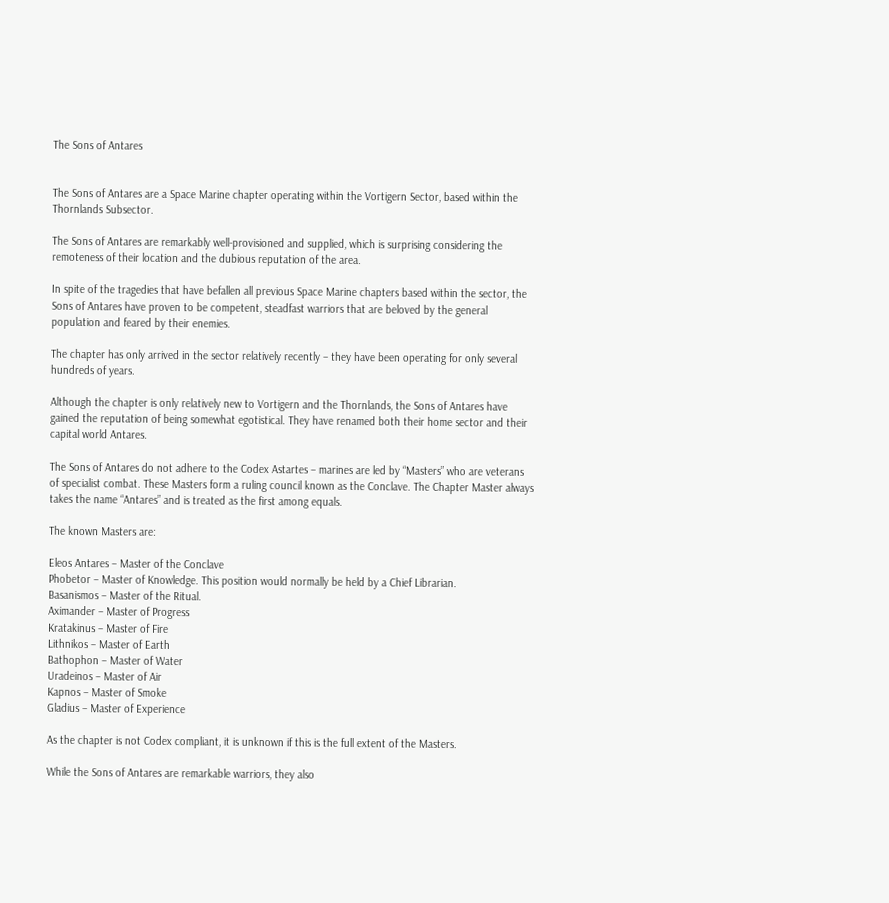The Sons of Antares


The Sons of Antares are a Space Marine chapter operating within the Vortigern Sector, based within the Thornlands Subsector.

The Sons of Antares are remarkably well-provisioned and supplied, which is surprising considering the remoteness of their location and the dubious reputation of the area.

In spite of the tragedies that have befallen all previous Space Marine chapters based within the sector, the Sons of Antares have proven to be competent, steadfast warriors that are beloved by the general population and feared by their enemies.

The chapter has only arrived in the sector relatively recently – they have been operating for only several hundreds of years.

Although the chapter is only relatively new to Vortigern and the Thornlands, the Sons of Antares have gained the reputation of being somewhat egotistical. They have renamed both their home sector and their capital world Antares.

The Sons of Antares do not adhere to the Codex Astartes – marines are led by “Masters” who are veterans of specialist combat. These Masters form a ruling council known as the Conclave. The Chapter Master always takes the name “Antares” and is treated as the first among equals.

The known Masters are:

Eleos Antares – Master of the Conclave
Phobetor – Master of Knowledge. This position would normally be held by a Chief Librarian.
Basanismos – Master of the Ritual.
Aximander – Master of Progress
Kratakinus – Master of Fire
Lithnikos – Master of Earth
Bathophon – Master of Water
Uradeinos – Master of Air
Kapnos – Master of Smoke
Gladius – Master of Experience

As the chapter is not Codex compliant, it is unknown if this is the full extent of the Masters.

While the Sons of Antares are remarkable warriors, they also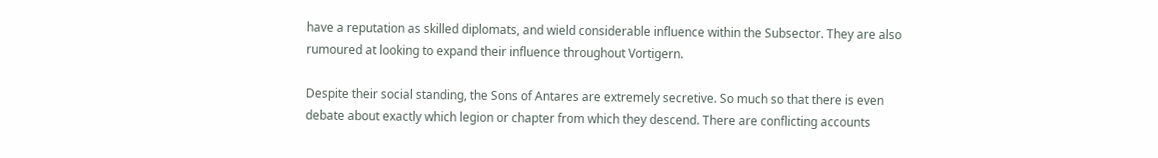have a reputation as skilled diplomats, and wield considerable influence within the Subsector. They are also rumoured at looking to expand their influence throughout Vortigern.

Despite their social standing, the Sons of Antares are extremely secretive. So much so that there is even debate about exactly which legion or chapter from which they descend. There are conflicting accounts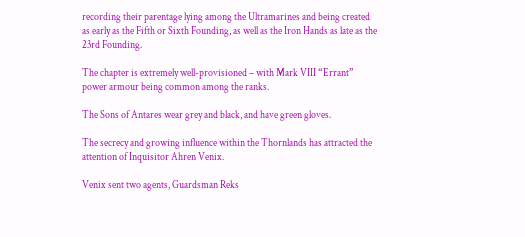recording their parentage lying among the Ultramarines and being created as early as the Fifth or Sixth Founding, as well as the Iron Hands as late as the 23rd Founding.

The chapter is extremely well-provisioned – with Mark VIII “Errant” power armour being common among the ranks.

The Sons of Antares wear grey and black, and have green gloves.

The secrecy and growing influence within the Thornlands has attracted the attention of Inquisitor Ahren Venix.

Venix sent two agents, Guardsman Reks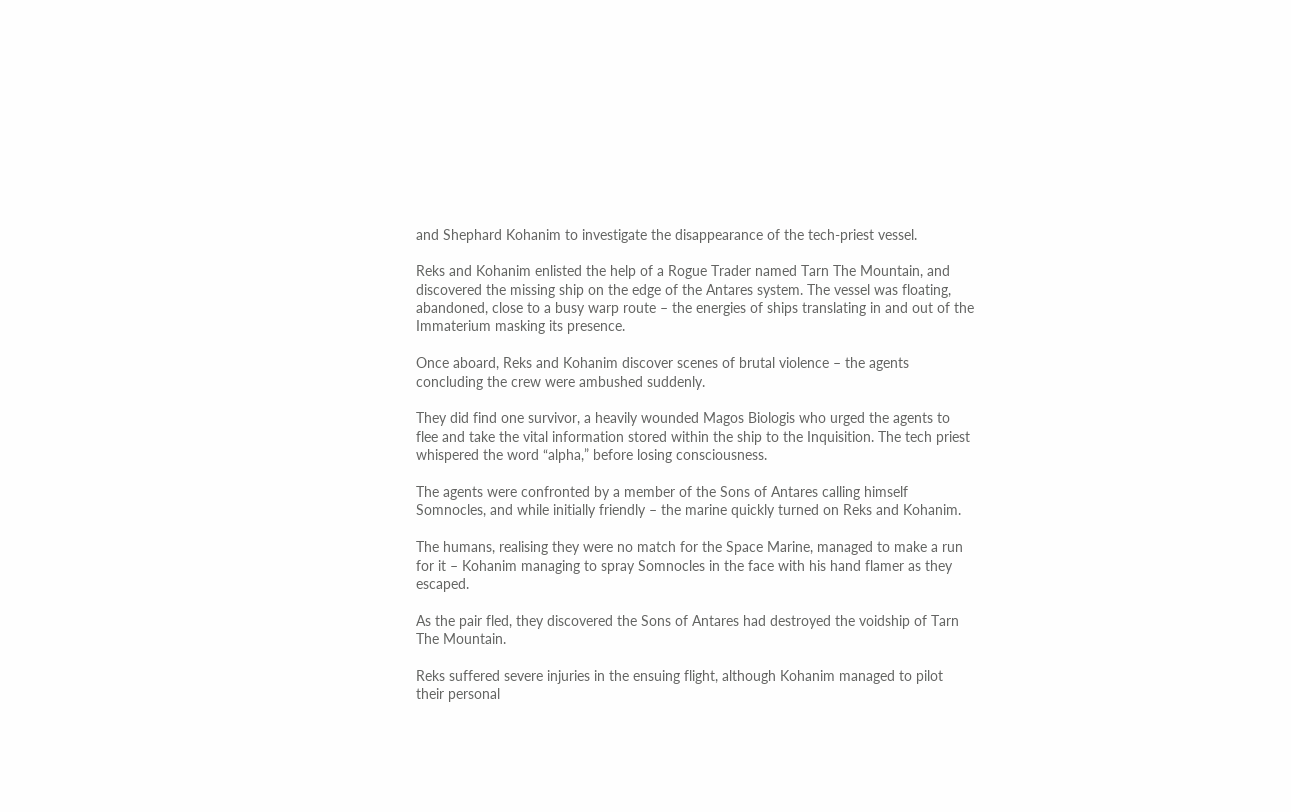and Shephard Kohanim to investigate the disappearance of the tech-priest vessel.

Reks and Kohanim enlisted the help of a Rogue Trader named Tarn The Mountain, and discovered the missing ship on the edge of the Antares system. The vessel was floating, abandoned, close to a busy warp route – the energies of ships translating in and out of the Immaterium masking its presence.

Once aboard, Reks and Kohanim discover scenes of brutal violence – the agents concluding the crew were ambushed suddenly.

They did find one survivor, a heavily wounded Magos Biologis who urged the agents to flee and take the vital information stored within the ship to the Inquisition. The tech priest whispered the word “alpha,” before losing consciousness.

The agents were confronted by a member of the Sons of Antares calling himself Somnocles, and while initially friendly – the marine quickly turned on Reks and Kohanim.

The humans, realising they were no match for the Space Marine, managed to make a run for it – Kohanim managing to spray Somnocles in the face with his hand flamer as they escaped.

As the pair fled, they discovered the Sons of Antares had destroyed the voidship of Tarn The Mountain.

Reks suffered severe injuries in the ensuing flight, although Kohanim managed to pilot their personal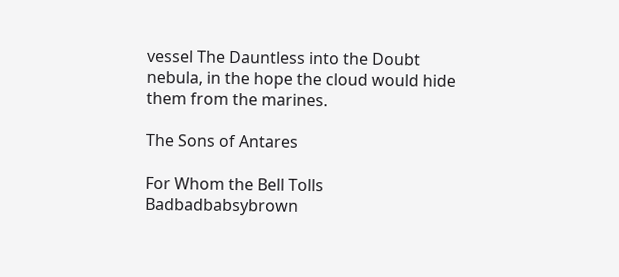vessel The Dauntless into the Doubt nebula, in the hope the cloud would hide them from the marines.

The Sons of Antares

For Whom the Bell Tolls Badbadbabsybrown